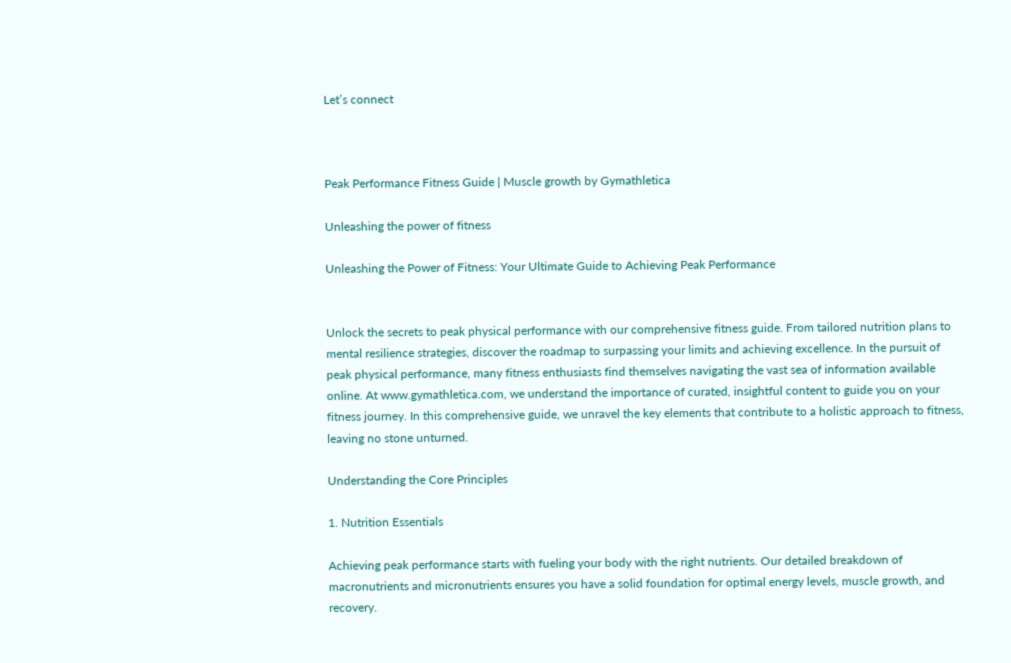Let’s connect



Peak Performance Fitness Guide | Muscle growth by Gymathletica

Unleashing the power of fitness

Unleashing the Power of Fitness: Your Ultimate Guide to Achieving Peak Performance


Unlock the secrets to peak physical performance with our comprehensive fitness guide. From tailored nutrition plans to mental resilience strategies, discover the roadmap to surpassing your limits and achieving excellence. In the pursuit of peak physical performance, many fitness enthusiasts find themselves navigating the vast sea of information available online. At www.gymathletica.com, we understand the importance of curated, insightful content to guide you on your fitness journey. In this comprehensive guide, we unravel the key elements that contribute to a holistic approach to fitness, leaving no stone unturned.

Understanding the Core Principles

1. Nutrition Essentials

Achieving peak performance starts with fueling your body with the right nutrients. Our detailed breakdown of macronutrients and micronutrients ensures you have a solid foundation for optimal energy levels, muscle growth, and recovery.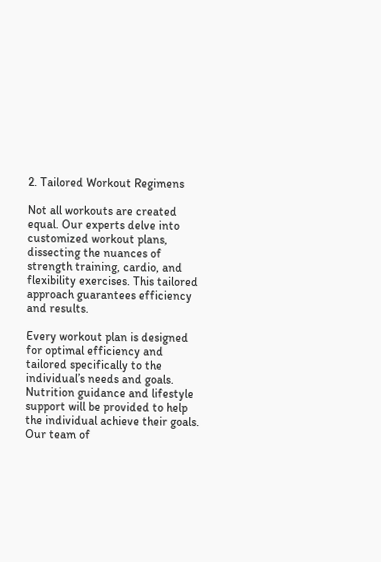2. Tailored Workout Regimens

Not all workouts are created equal. Our experts delve into customized workout plans, dissecting the nuances of strength training, cardio, and flexibility exercises. This tailored approach guarantees efficiency and results.

Every workout plan is designed for optimal efficiency and tailored specifically to the individual’s needs and goals. Nutrition guidance and lifestyle support will be provided to help the individual achieve their goals. Our team of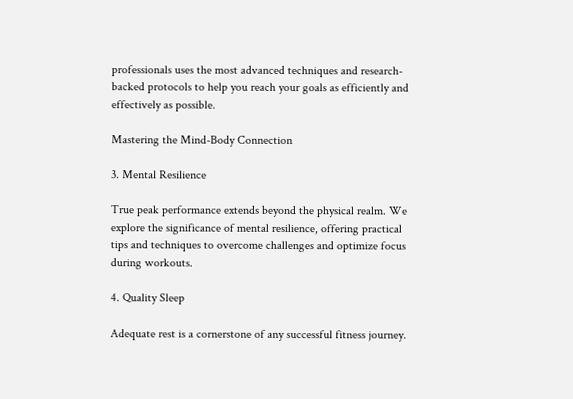professionals uses the most advanced techniques and research-backed protocols to help you reach your goals as efficiently and effectively as possible.

Mastering the Mind-Body Connection

3. Mental Resilience

True peak performance extends beyond the physical realm. We explore the significance of mental resilience, offering practical tips and techniques to overcome challenges and optimize focus during workouts.

4. Quality Sleep

Adequate rest is a cornerstone of any successful fitness journey.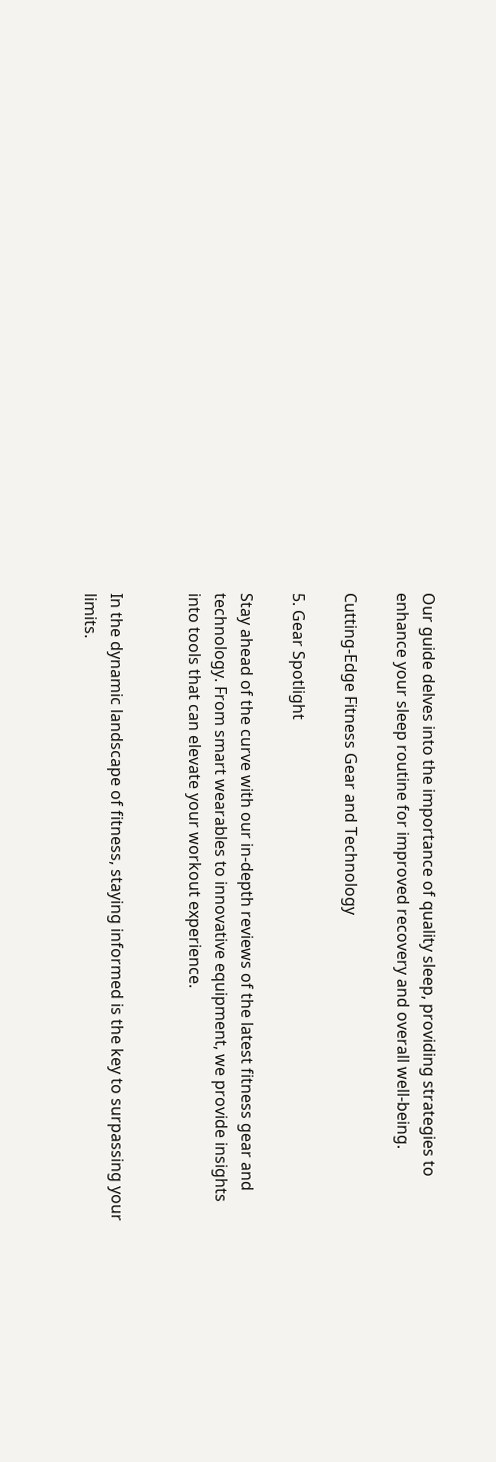Our guide delves into the importance of quality sleep, providing strategies to enhance your sleep routine for improved recovery and overall well-being.

Cutting-Edge Fitness Gear and Technology

5. Gear Spotlight

Stay ahead of the curve with our in-depth reviews of the latest fitness gear and technology. From smart wearables to innovative equipment, we provide insights into tools that can elevate your workout experience.


In the dynamic landscape of fitness, staying informed is the key to surpassing your limits.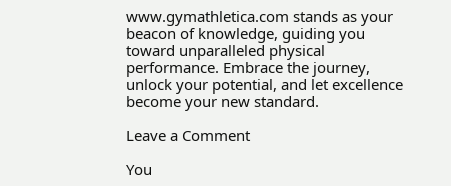www.gymathletica.com stands as your beacon of knowledge, guiding you toward unparalleled physical performance. Embrace the journey, unlock your potential, and let excellence become your new standard.

Leave a Comment

You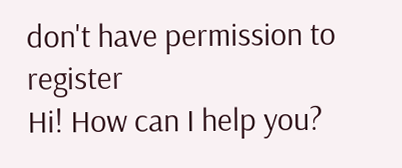don't have permission to register
Hi! How can I help you?